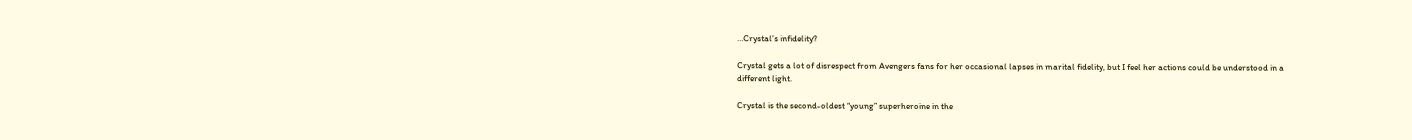…Crystal’s infidelity?

Crystal gets a lot of disrespect from Avengers fans for her occasional lapses in marital fidelity, but I feel her actions could be understood in a different light.

Crystal is the second-oldest “young” superheroine in the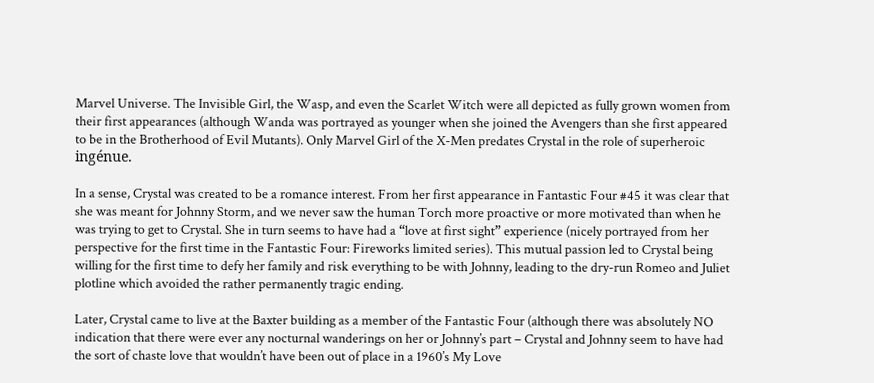Marvel Universe. The Invisible Girl, the Wasp, and even the Scarlet Witch were all depicted as fully grown women from their first appearances (although Wanda was portrayed as younger when she joined the Avengers than she first appeared to be in the Brotherhood of Evil Mutants). Only Marvel Girl of the X-Men predates Crystal in the role of superheroic ingénue.

In a sense, Crystal was created to be a romance interest. From her first appearance in Fantastic Four #45 it was clear that she was meant for Johnny Storm, and we never saw the human Torch more proactive or more motivated than when he was trying to get to Crystal. She in turn seems to have had a “love at first sight” experience (nicely portrayed from her perspective for the first time in the Fantastic Four: Fireworks limited series). This mutual passion led to Crystal being willing for the first time to defy her family and risk everything to be with Johnny, leading to the dry-run Romeo and Juliet plotline which avoided the rather permanently tragic ending.

Later, Crystal came to live at the Baxter building as a member of the Fantastic Four (although there was absolutely NO indication that there were ever any nocturnal wanderings on her or Johnny’s part – Crystal and Johnny seem to have had the sort of chaste love that wouldn’t have been out of place in a 1960’s My Love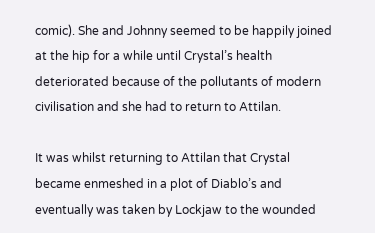comic). She and Johnny seemed to be happily joined at the hip for a while until Crystal’s health deteriorated because of the pollutants of modern civilisation and she had to return to Attilan.

It was whilst returning to Attilan that Crystal became enmeshed in a plot of Diablo’s and eventually was taken by Lockjaw to the wounded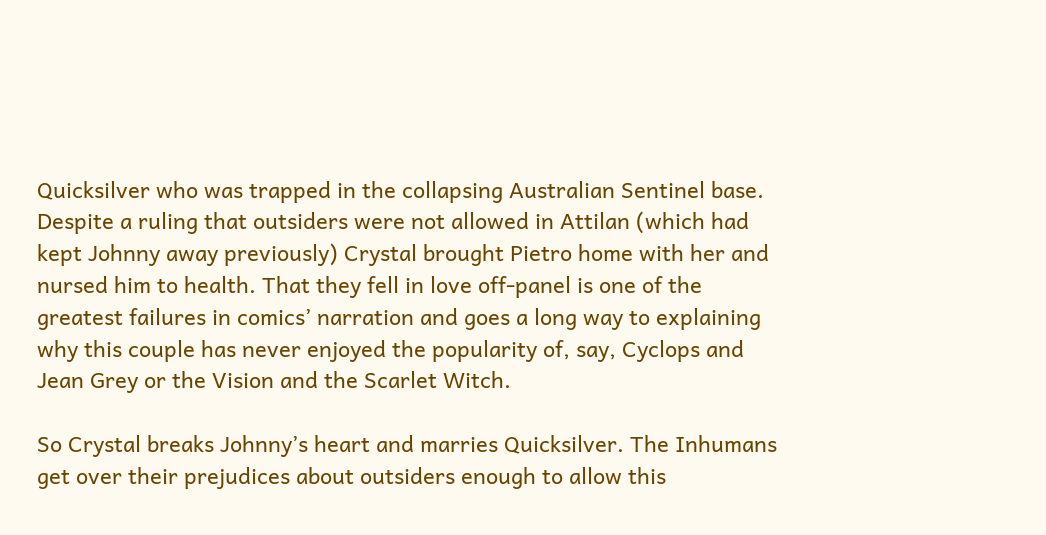Quicksilver who was trapped in the collapsing Australian Sentinel base. Despite a ruling that outsiders were not allowed in Attilan (which had kept Johnny away previously) Crystal brought Pietro home with her and nursed him to health. That they fell in love off-panel is one of the greatest failures in comics’ narration and goes a long way to explaining why this couple has never enjoyed the popularity of, say, Cyclops and Jean Grey or the Vision and the Scarlet Witch.

So Crystal breaks Johnny’s heart and marries Quicksilver. The Inhumans get over their prejudices about outsiders enough to allow this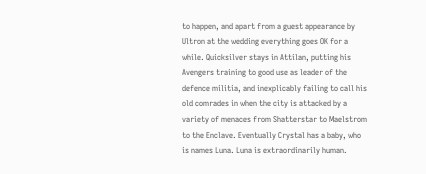to happen, and apart from a guest appearance by Ultron at the wedding everything goes OK for a while. Quicksilver stays in Attilan, putting his Avengers training to good use as leader of the defence militia, and inexplicably failing to call his old comrades in when the city is attacked by a variety of menaces from Shatterstar to Maelstrom to the Enclave. Eventually Crystal has a baby, who is names Luna. Luna is extraordinarily human.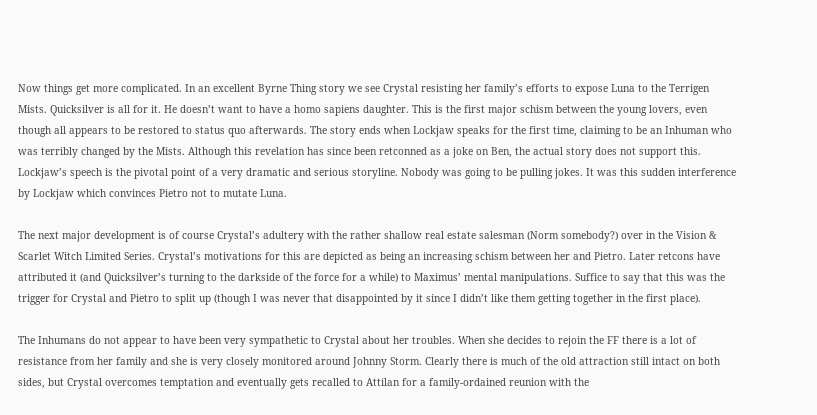Now things get more complicated. In an excellent Byrne Thing story we see Crystal resisting her family’s efforts to expose Luna to the Terrigen Mists. Quicksilver is all for it. He doesn’t want to have a homo sapiens daughter. This is the first major schism between the young lovers, even though all appears to be restored to status quo afterwards. The story ends when Lockjaw speaks for the first time, claiming to be an Inhuman who was terribly changed by the Mists. Although this revelation has since been retconned as a joke on Ben, the actual story does not support this. Lockjaw’s speech is the pivotal point of a very dramatic and serious storyline. Nobody was going to be pulling jokes. It was this sudden interference by Lockjaw which convinces Pietro not to mutate Luna.

The next major development is of course Crystal’s adultery with the rather shallow real estate salesman (Norm somebody?) over in the Vision & Scarlet Witch Limited Series. Crystal’s motivations for this are depicted as being an increasing schism between her and Pietro. Later retcons have attributed it (and Quicksilver’s turning to the darkside of the force for a while) to Maximus’ mental manipulations. Suffice to say that this was the trigger for Crystal and Pietro to split up (though I was never that disappointed by it since I didn’t like them getting together in the first place).

The Inhumans do not appear to have been very sympathetic to Crystal about her troubles. When she decides to rejoin the FF there is a lot of resistance from her family and she is very closely monitored around Johnny Storm. Clearly there is much of the old attraction still intact on both sides, but Crystal overcomes temptation and eventually gets recalled to Attilan for a family-ordained reunion with the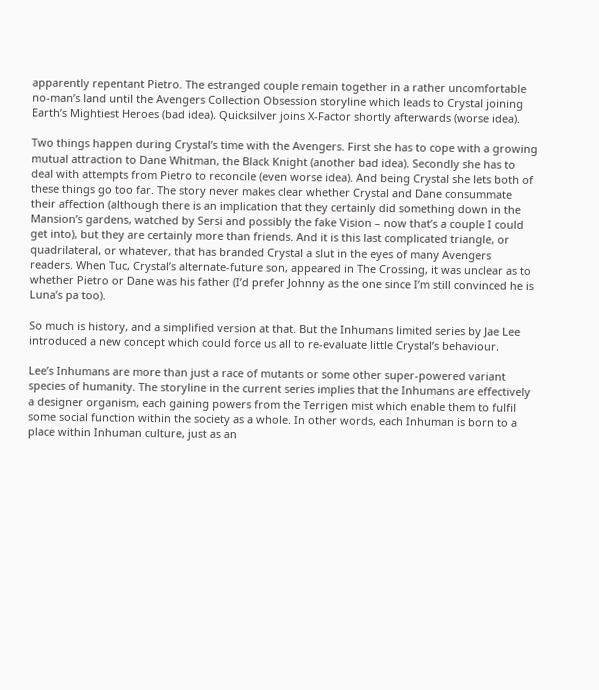apparently repentant Pietro. The estranged couple remain together in a rather uncomfortable no-man’s land until the Avengers Collection Obsession storyline which leads to Crystal joining Earth’s Mightiest Heroes (bad idea). Quicksilver joins X-Factor shortly afterwards (worse idea).

Two things happen during Crystal’s time with the Avengers. First she has to cope with a growing mutual attraction to Dane Whitman, the Black Knight (another bad idea). Secondly she has to deal with attempts from Pietro to reconcile (even worse idea). And being Crystal she lets both of these things go too far. The story never makes clear whether Crystal and Dane consummate their affection (although there is an implication that they certainly did something down in the Mansion’s gardens, watched by Sersi and possibly the fake Vision – now that’s a couple I could get into), but they are certainly more than friends. And it is this last complicated triangle, or quadrilateral, or whatever, that has branded Crystal a slut in the eyes of many Avengers readers. When Tuc, Crystal’s alternate-future son, appeared in The Crossing, it was unclear as to whether Pietro or Dane was his father (I’d prefer Johnny as the one since I’m still convinced he is Luna’s pa too).

So much is history, and a simplified version at that. But the Inhumans limited series by Jae Lee introduced a new concept which could force us all to re-evaluate little Crystal’s behaviour.

Lee’s Inhumans are more than just a race of mutants or some other super-powered variant species of humanity. The storyline in the current series implies that the Inhumans are effectively a designer organism, each gaining powers from the Terrigen mist which enable them to fulfil some social function within the society as a whole. In other words, each Inhuman is born to a place within Inhuman culture, just as an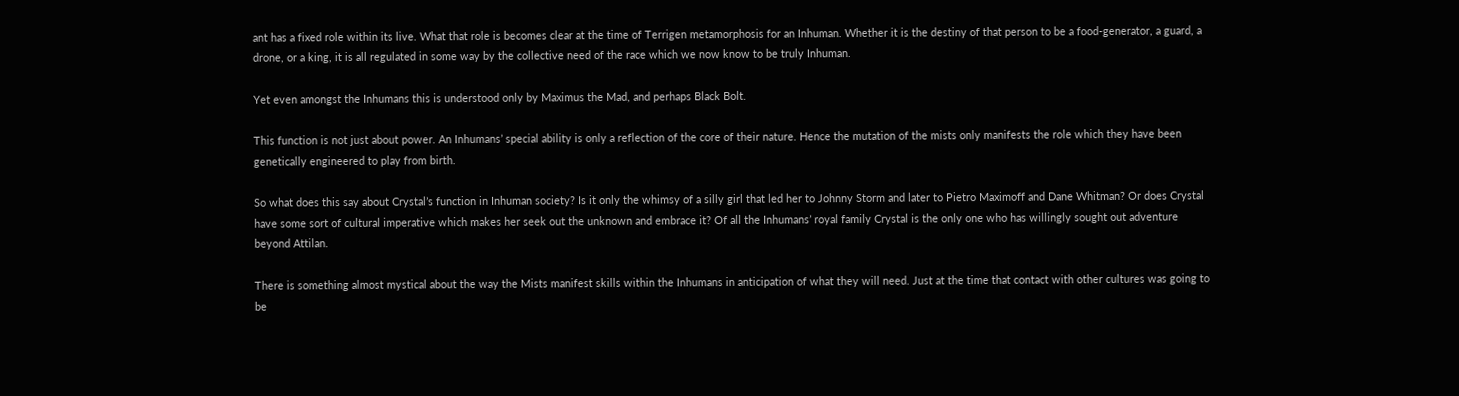ant has a fixed role within its live. What that role is becomes clear at the time of Terrigen metamorphosis for an Inhuman. Whether it is the destiny of that person to be a food-generator, a guard, a drone, or a king, it is all regulated in some way by the collective need of the race which we now know to be truly Inhuman.

Yet even amongst the Inhumans this is understood only by Maximus the Mad, and perhaps Black Bolt.

This function is not just about power. An Inhumans’ special ability is only a reflection of the core of their nature. Hence the mutation of the mists only manifests the role which they have been genetically engineered to play from birth.

So what does this say about Crystal’s function in Inhuman society? Is it only the whimsy of a silly girl that led her to Johnny Storm and later to Pietro Maximoff and Dane Whitman? Or does Crystal have some sort of cultural imperative which makes her seek out the unknown and embrace it? Of all the Inhumans’ royal family Crystal is the only one who has willingly sought out adventure beyond Attilan.

There is something almost mystical about the way the Mists manifest skills within the Inhumans in anticipation of what they will need. Just at the time that contact with other cultures was going to be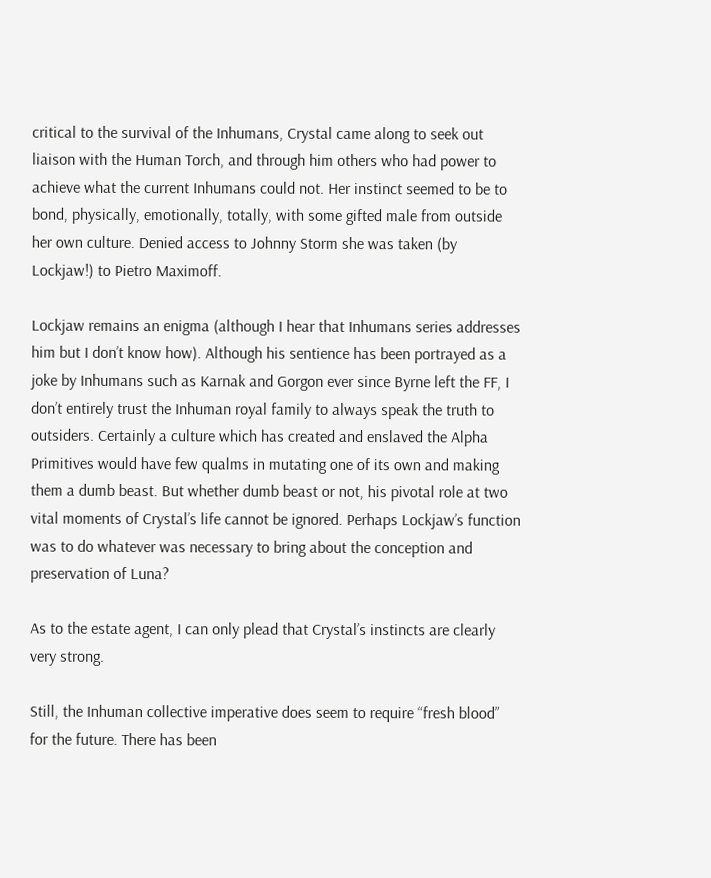critical to the survival of the Inhumans, Crystal came along to seek out liaison with the Human Torch, and through him others who had power to achieve what the current Inhumans could not. Her instinct seemed to be to bond, physically, emotionally, totally, with some gifted male from outside her own culture. Denied access to Johnny Storm she was taken (by Lockjaw!) to Pietro Maximoff.

Lockjaw remains an enigma (although I hear that Inhumans series addresses him but I don’t know how). Although his sentience has been portrayed as a joke by Inhumans such as Karnak and Gorgon ever since Byrne left the FF, I don’t entirely trust the Inhuman royal family to always speak the truth to outsiders. Certainly a culture which has created and enslaved the Alpha Primitives would have few qualms in mutating one of its own and making them a dumb beast. But whether dumb beast or not, his pivotal role at two vital moments of Crystal’s life cannot be ignored. Perhaps Lockjaw’s function was to do whatever was necessary to bring about the conception and preservation of Luna?

As to the estate agent, I can only plead that Crystal’s instincts are clearly very strong.

Still, the Inhuman collective imperative does seem to require “fresh blood” for the future. There has been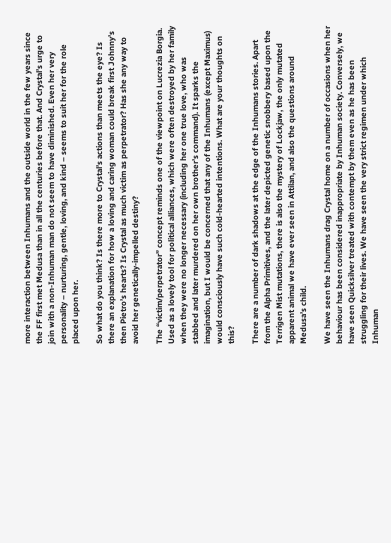more interaction between Inhumans and the outside world in the few years since the FF first met Medusa than in all the centuries before that. And Crystal’s urge to join with a non-Inhuman man do not seem to have diminished. Even her very personality – nurturing, gentle, loving, and kind – seems to suit her for the role placed upon her.

So what do you think? Is there more to Crystal’s actions than meets the eye? Is there an explanation for how a loving and caring woman could break first Johnny’s then Pietro’s hearts? Is Crystal as much victim as perpetrator? Has she any way to avoid her genetically-impelled destiny?

The “victim/perpetrator” concept reminds one of the viewpoint on Lucrezia Borgia. Used as a lovely tool for political alliances, which were often destroyed by her family when they were no longer necessary (including her one true love, who was stabbed and later murdered on her own brother’s command). It sparks the imagination, but I would be concerned that any of the Inhumans (except Maximus) would consciously have such cold-hearted intentions. What are your thoughts on this?

There are a number of dark shadows at the edge of the Inhumans stories. Apart from the Alpha Primitives, and the later depicted genetic snobbery based upon the Terrigen Mist mutations, there is also the mystery of Lockjaw, the only mutated apparent animal we have ever seen in Attilan, and also the questions around Medusa’s child.

We have seen the Inhumans drag Crystal home on a number of occasions when her behaviour has been considered inappropriate by Inhuman society. Conversely, we have seen Quicksilver treated with contempt by them even as he has been struggling for their lives. We have seen the very strict regimen under which Inhuman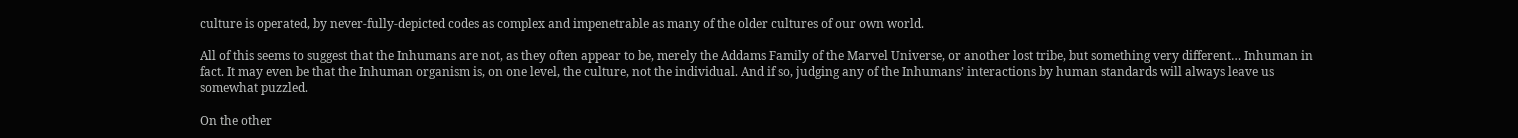culture is operated, by never-fully-depicted codes as complex and impenetrable as many of the older cultures of our own world.

All of this seems to suggest that the Inhumans are not, as they often appear to be, merely the Addams Family of the Marvel Universe, or another lost tribe, but something very different… Inhuman in fact. It may even be that the Inhuman organism is, on one level, the culture, not the individual. And if so, judging any of the Inhumans’ interactions by human standards will always leave us somewhat puzzled.

On the other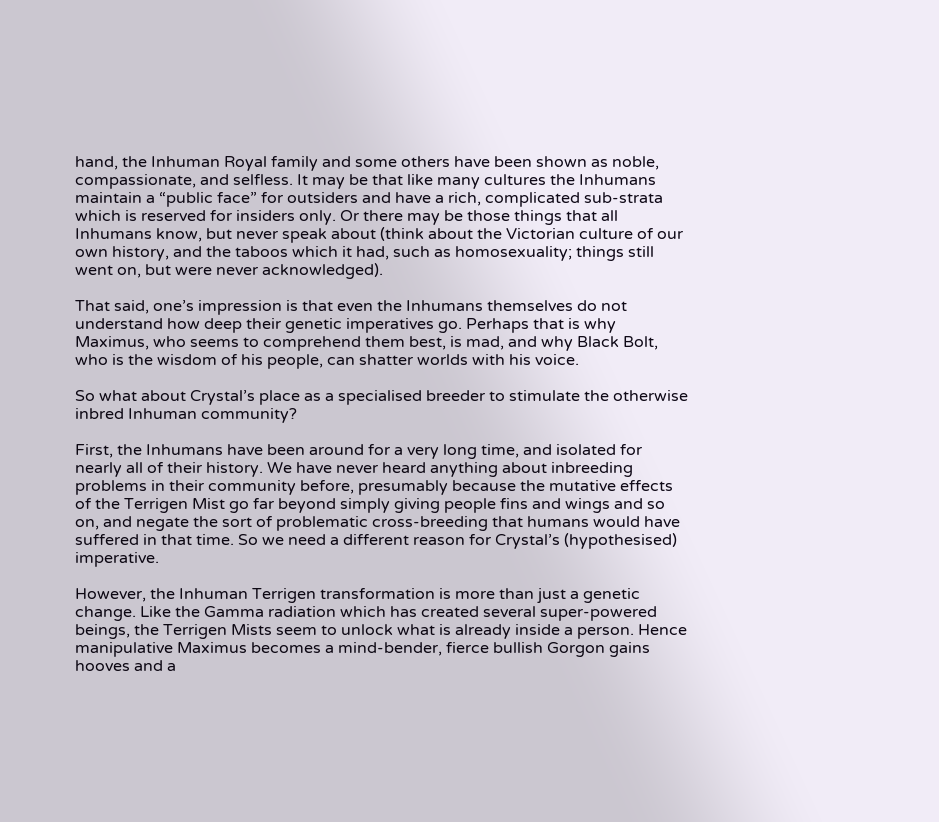hand, the Inhuman Royal family and some others have been shown as noble, compassionate, and selfless. It may be that like many cultures the Inhumans maintain a “public face” for outsiders and have a rich, complicated sub-strata which is reserved for insiders only. Or there may be those things that all Inhumans know, but never speak about (think about the Victorian culture of our own history, and the taboos which it had, such as homosexuality; things still went on, but were never acknowledged).

That said, one’s impression is that even the Inhumans themselves do not understand how deep their genetic imperatives go. Perhaps that is why Maximus, who seems to comprehend them best, is mad, and why Black Bolt, who is the wisdom of his people, can shatter worlds with his voice.

So what about Crystal’s place as a specialised breeder to stimulate the otherwise inbred Inhuman community?

First, the Inhumans have been around for a very long time, and isolated for nearly all of their history. We have never heard anything about inbreeding problems in their community before, presumably because the mutative effects of the Terrigen Mist go far beyond simply giving people fins and wings and so on, and negate the sort of problematic cross-breeding that humans would have suffered in that time. So we need a different reason for Crystal’s (hypothesised) imperative.

However, the Inhuman Terrigen transformation is more than just a genetic change. Like the Gamma radiation which has created several super-powered beings, the Terrigen Mists seem to unlock what is already inside a person. Hence manipulative Maximus becomes a mind-bender, fierce bullish Gorgon gains hooves and a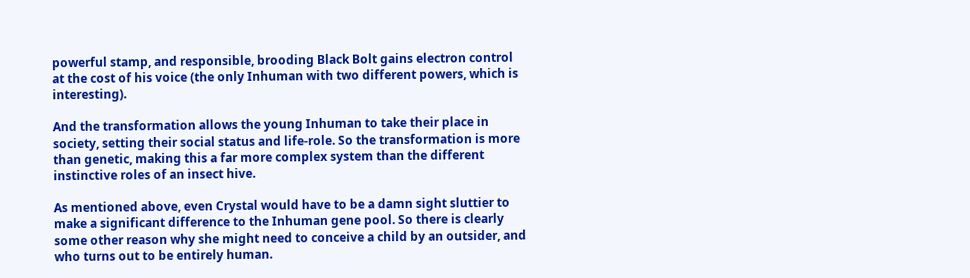powerful stamp, and responsible, brooding Black Bolt gains electron control at the cost of his voice (the only Inhuman with two different powers, which is interesting).

And the transformation allows the young Inhuman to take their place in society, setting their social status and life-role. So the transformation is more than genetic, making this a far more complex system than the different instinctive roles of an insect hive.

As mentioned above, even Crystal would have to be a damn sight sluttier to make a significant difference to the Inhuman gene pool. So there is clearly some other reason why she might need to conceive a child by an outsider, and who turns out to be entirely human.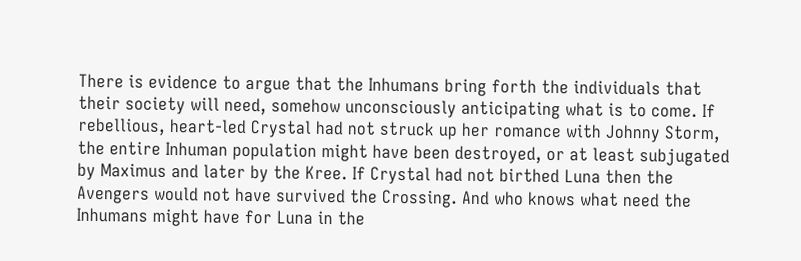There is evidence to argue that the Inhumans bring forth the individuals that their society will need, somehow unconsciously anticipating what is to come. If rebellious, heart-led Crystal had not struck up her romance with Johnny Storm, the entire Inhuman population might have been destroyed, or at least subjugated by Maximus and later by the Kree. If Crystal had not birthed Luna then the Avengers would not have survived the Crossing. And who knows what need the Inhumans might have for Luna in the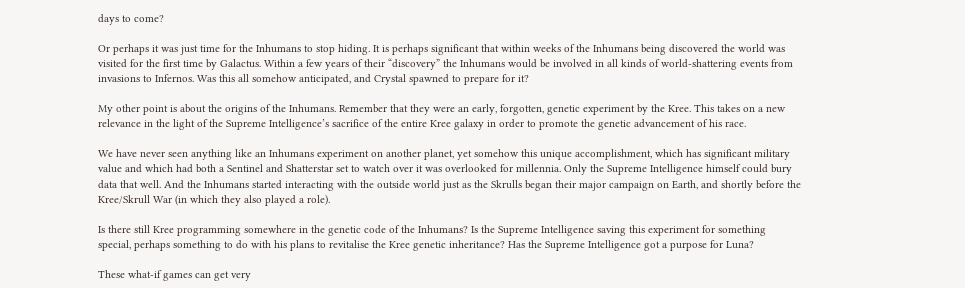days to come?

Or perhaps it was just time for the Inhumans to stop hiding. It is perhaps significant that within weeks of the Inhumans being discovered the world was visited for the first time by Galactus. Within a few years of their “discovery” the Inhumans would be involved in all kinds of world-shattering events from invasions to Infernos. Was this all somehow anticipated, and Crystal spawned to prepare for it?

My other point is about the origins of the Inhumans. Remember that they were an early, forgotten, genetic experiment by the Kree. This takes on a new relevance in the light of the Supreme Intelligence’s sacrifice of the entire Kree galaxy in order to promote the genetic advancement of his race.

We have never seen anything like an Inhumans experiment on another planet, yet somehow this unique accomplishment, which has significant military value and which had both a Sentinel and Shatterstar set to watch over it was overlooked for millennia. Only the Supreme Intelligence himself could bury data that well. And the Inhumans started interacting with the outside world just as the Skrulls began their major campaign on Earth, and shortly before the Kree/Skrull War (in which they also played a role).

Is there still Kree programming somewhere in the genetic code of the Inhumans? Is the Supreme Intelligence saving this experiment for something special, perhaps something to do with his plans to revitalise the Kree genetic inheritance? Has the Supreme Intelligence got a purpose for Luna?

These what-if games can get very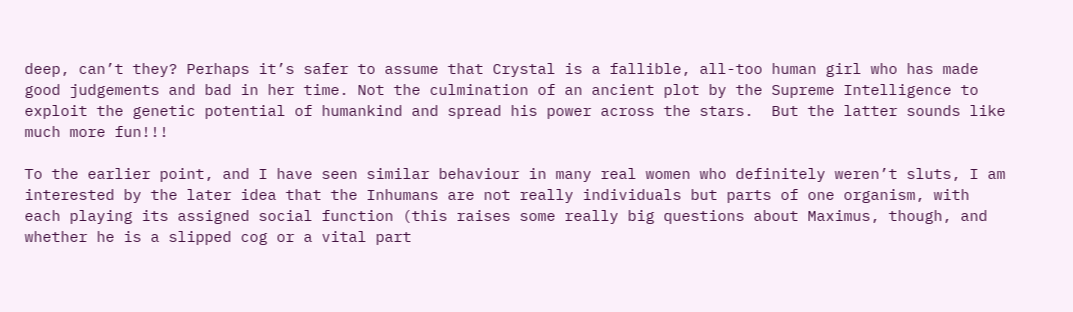deep, can’t they? Perhaps it’s safer to assume that Crystal is a fallible, all-too human girl who has made good judgements and bad in her time. Not the culmination of an ancient plot by the Supreme Intelligence to exploit the genetic potential of humankind and spread his power across the stars.  But the latter sounds like much more fun!!!

To the earlier point, and I have seen similar behaviour in many real women who definitely weren’t sluts, I am interested by the later idea that the Inhumans are not really individuals but parts of one organism, with each playing its assigned social function (this raises some really big questions about Maximus, though, and whether he is a slipped cog or a vital part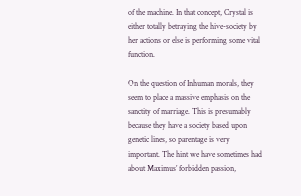of the machine. In that concept, Crystal is either totally betraying the hive-society by her actions or else is performing some vital function.

On the question of Inhuman morals, they seem to place a massive emphasis on the sanctity of marriage. This is presumably because they have a society based upon genetic lines, so parentage is very important. The hint we have sometimes had about Maximus’ forbidden passion,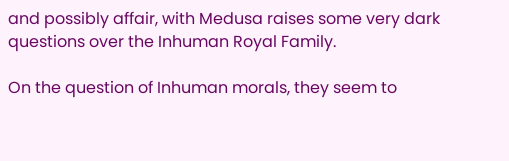and possibly affair, with Medusa raises some very dark questions over the Inhuman Royal Family.

On the question of Inhuman morals, they seem to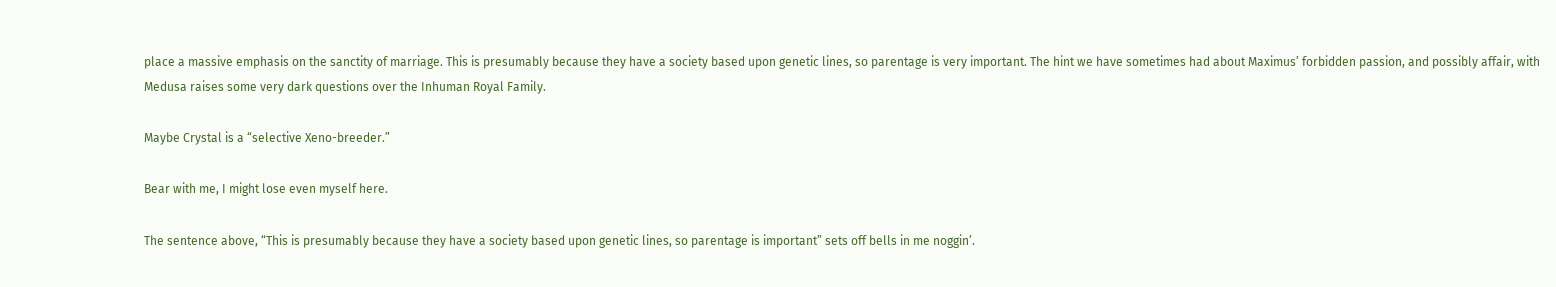place a massive emphasis on the sanctity of marriage. This is presumably because they have a society based upon genetic lines, so parentage is very important. The hint we have sometimes had about Maximus’ forbidden passion, and possibly affair, with Medusa raises some very dark questions over the Inhuman Royal Family.

Maybe Crystal is a “selective Xeno-breeder.”

Bear with me, I might lose even myself here.

The sentence above, “This is presumably because they have a society based upon genetic lines, so parentage is important” sets off bells in me noggin’.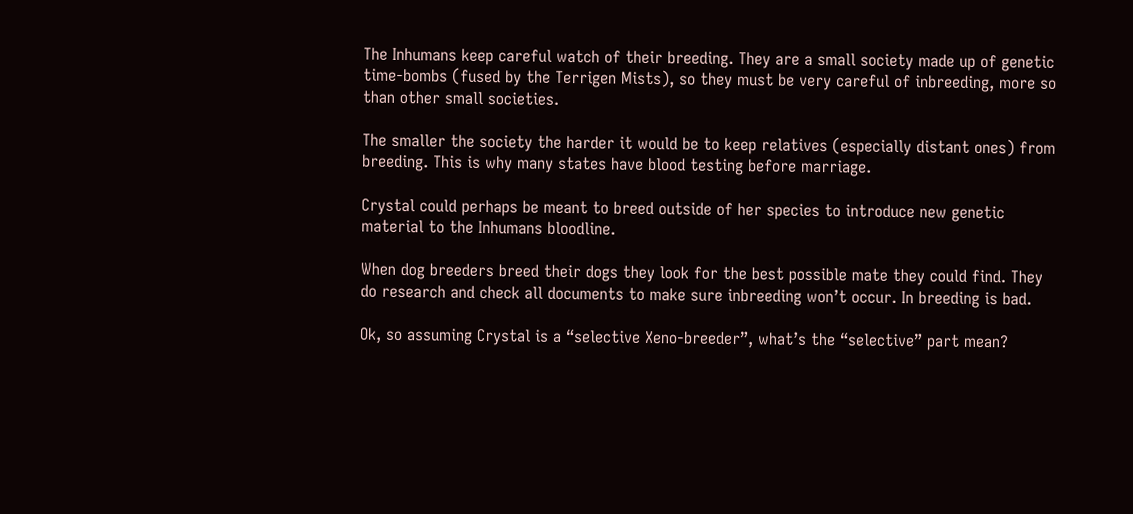The Inhumans keep careful watch of their breeding. They are a small society made up of genetic time-bombs (fused by the Terrigen Mists), so they must be very careful of inbreeding, more so than other small societies.

The smaller the society the harder it would be to keep relatives (especially distant ones) from breeding. This is why many states have blood testing before marriage.

Crystal could perhaps be meant to breed outside of her species to introduce new genetic material to the Inhumans bloodline.

When dog breeders breed their dogs they look for the best possible mate they could find. They do research and check all documents to make sure inbreeding won’t occur. In breeding is bad.

Ok, so assuming Crystal is a “selective Xeno-breeder”, what’s the “selective” part mean?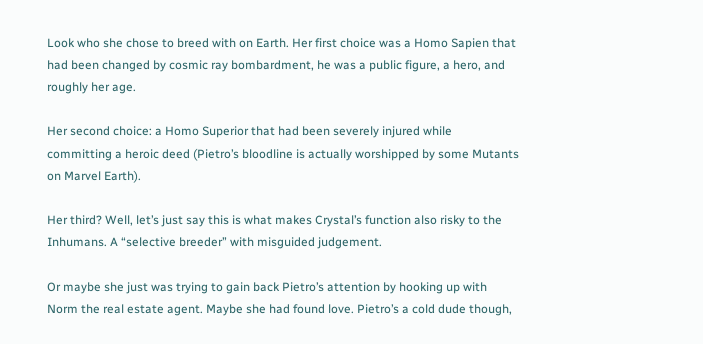Look who she chose to breed with on Earth. Her first choice was a Homo Sapien that had been changed by cosmic ray bombardment, he was a public figure, a hero, and roughly her age.

Her second choice: a Homo Superior that had been severely injured while committing a heroic deed (Pietro’s bloodline is actually worshipped by some Mutants on Marvel Earth).

Her third? Well, let’s just say this is what makes Crystal’s function also risky to the Inhumans. A “selective breeder” with misguided judgement.

Or maybe she just was trying to gain back Pietro’s attention by hooking up with Norm the real estate agent. Maybe she had found love. Pietro’s a cold dude though,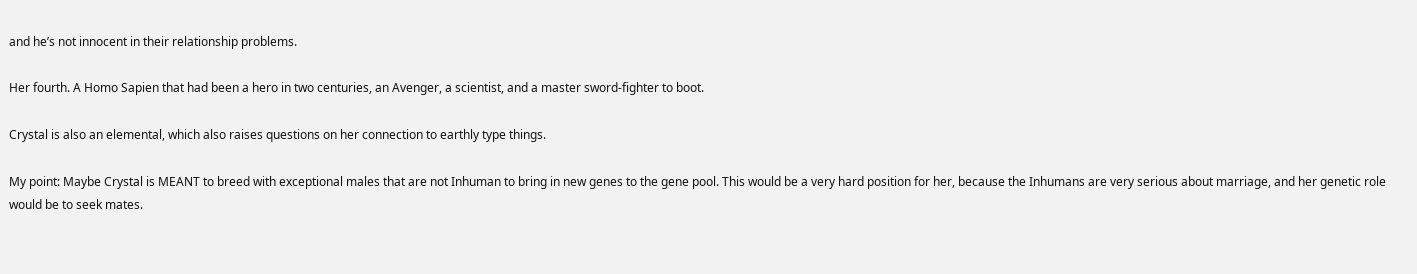and he’s not innocent in their relationship problems.

Her fourth. A Homo Sapien that had been a hero in two centuries, an Avenger, a scientist, and a master sword-fighter to boot.

Crystal is also an elemental, which also raises questions on her connection to earthly type things.

My point: Maybe Crystal is MEANT to breed with exceptional males that are not Inhuman to bring in new genes to the gene pool. This would be a very hard position for her, because the Inhumans are very serious about marriage, and her genetic role would be to seek mates.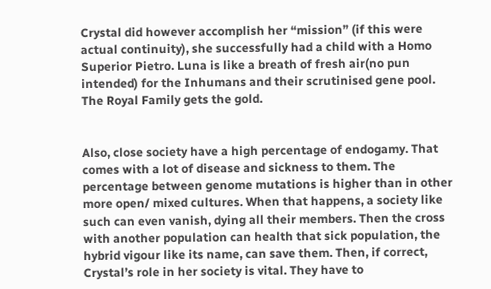Crystal did however accomplish her “mission” (if this were actual continuity), she successfully had a child with a Homo Superior Pietro. Luna is like a breath of fresh air(no pun intended) for the Inhumans and their scrutinised gene pool. The Royal Family gets the gold.


Also, close society have a high percentage of endogamy. That comes with a lot of disease and sickness to them. The percentage between genome mutations is higher than in other more open/ mixed cultures. When that happens, a society like such can even vanish, dying all their members. Then the cross with another population can health that sick population, the hybrid vigour like its name, can save them. Then, if correct, Crystal’s role in her society is vital. They have to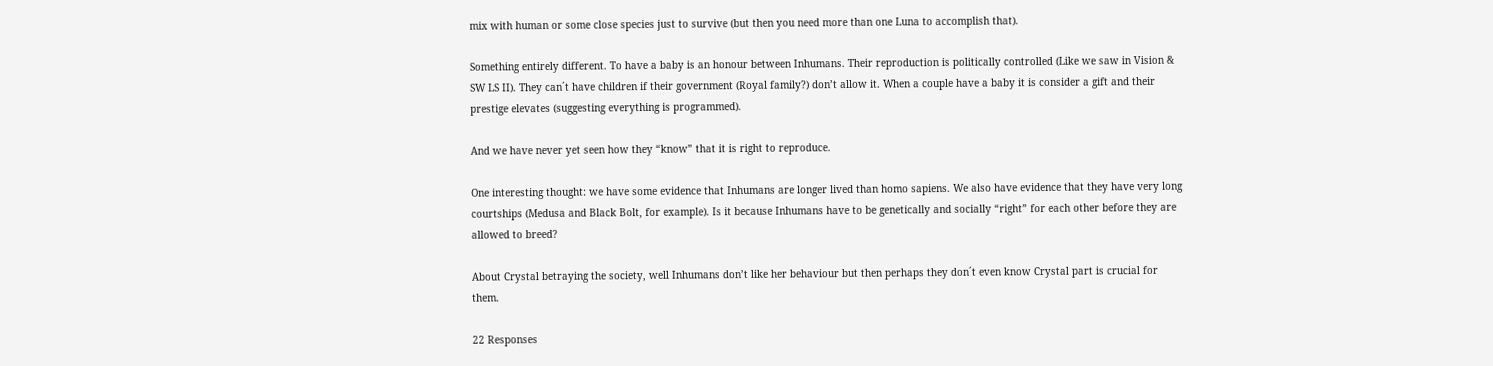mix with human or some close species just to survive (but then you need more than one Luna to accomplish that).

Something entirely different. To have a baby is an honour between Inhumans. Their reproduction is politically controlled (Like we saw in Vision & SW LS II). They can´t have children if their government (Royal family?) don’t allow it. When a couple have a baby it is consider a gift and their prestige elevates (suggesting everything is programmed).

And we have never yet seen how they “know” that it is right to reproduce.

One interesting thought: we have some evidence that Inhumans are longer lived than homo sapiens. We also have evidence that they have very long courtships (Medusa and Black Bolt, for example). Is it because Inhumans have to be genetically and socially “right” for each other before they are allowed to breed?

About Crystal betraying the society, well Inhumans don’t like her behaviour but then perhaps they don´t even know Crystal part is crucial for them.

22 Responses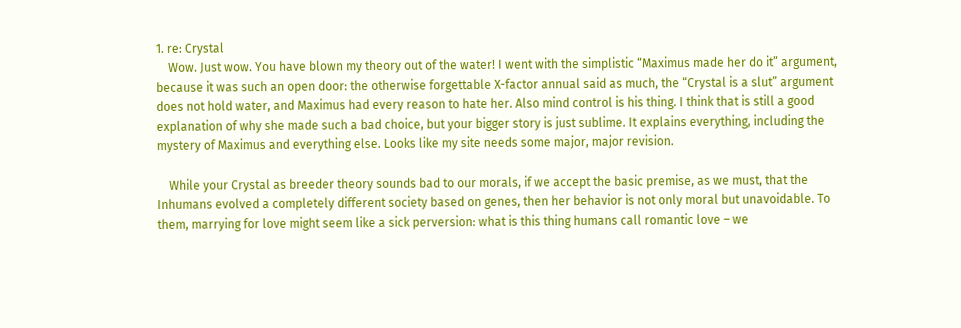1. re: Crystal
    Wow. Just wow. You have blown my theory out of the water! I went with the simplistic “Maximus made her do it” argument, because it was such an open door: the otherwise forgettable X-factor annual said as much, the “Crystal is a slut” argument does not hold water, and Maximus had every reason to hate her. Also mind control is his thing. I think that is still a good explanation of why she made such a bad choice, but your bigger story is just sublime. It explains everything, including the mystery of Maximus and everything else. Looks like my site needs some major, major revision.

    While your Crystal as breeder theory sounds bad to our morals, if we accept the basic premise, as we must, that the Inhumans evolved a completely different society based on genes, then her behavior is not only moral but unavoidable. To them, marrying for love might seem like a sick perversion: what is this thing humans call romantic love – we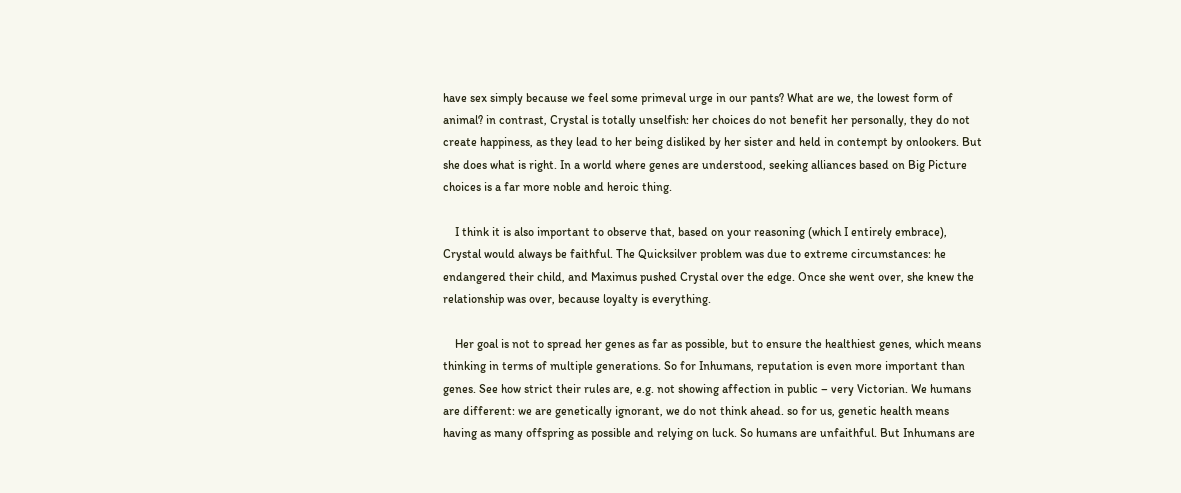have sex simply because we feel some primeval urge in our pants? What are we, the lowest form of animal? in contrast, Crystal is totally unselfish: her choices do not benefit her personally, they do not create happiness, as they lead to her being disliked by her sister and held in contempt by onlookers. But she does what is right. In a world where genes are understood, seeking alliances based on Big Picture choices is a far more noble and heroic thing.

    I think it is also important to observe that, based on your reasoning (which I entirely embrace), Crystal would always be faithful. The Quicksilver problem was due to extreme circumstances: he endangered their child, and Maximus pushed Crystal over the edge. Once she went over, she knew the relationship was over, because loyalty is everything.

    Her goal is not to spread her genes as far as possible, but to ensure the healthiest genes, which means thinking in terms of multiple generations. So for Inhumans, reputation is even more important than genes. See how strict their rules are, e.g. not showing affection in public – very Victorian. We humans are different: we are genetically ignorant, we do not think ahead. so for us, genetic health means having as many offspring as possible and relying on luck. So humans are unfaithful. But Inhumans are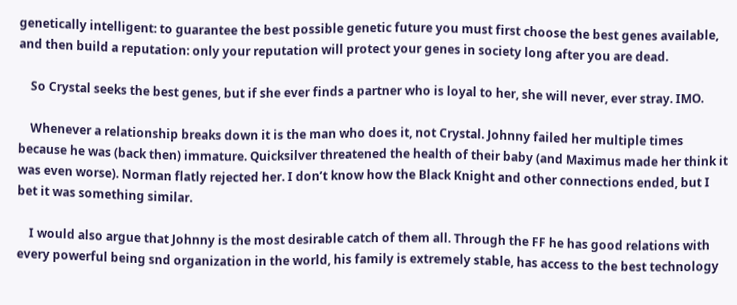genetically intelligent: to guarantee the best possible genetic future you must first choose the best genes available, and then build a reputation: only your reputation will protect your genes in society long after you are dead.

    So Crystal seeks the best genes, but if she ever finds a partner who is loyal to her, she will never, ever stray. IMO.

    Whenever a relationship breaks down it is the man who does it, not Crystal. Johnny failed her multiple times because he was (back then) immature. Quicksilver threatened the health of their baby (and Maximus made her think it was even worse). Norman flatly rejected her. I don’t know how the Black Knight and other connections ended, but I bet it was something similar.

    I would also argue that Johnny is the most desirable catch of them all. Through the FF he has good relations with every powerful being snd organization in the world, his family is extremely stable, has access to the best technology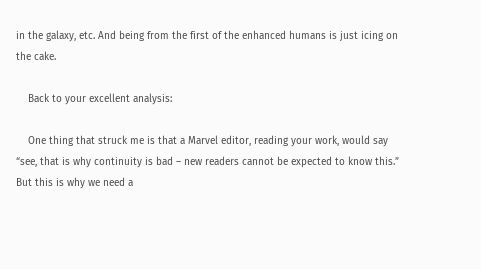in the galaxy, etc. And being from the first of the enhanced humans is just icing on the cake.

    Back to your excellent analysis:

    One thing that struck me is that a Marvel editor, reading your work, would say “see, that is why continuity is bad – new readers cannot be expected to know this.” But this is why we need a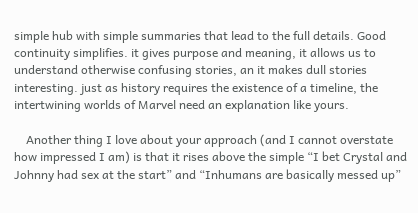simple hub with simple summaries that lead to the full details. Good continuity simplifies. it gives purpose and meaning, it allows us to understand otherwise confusing stories, an it makes dull stories interesting. just as history requires the existence of a timeline, the intertwining worlds of Marvel need an explanation like yours.

    Another thing I love about your approach (and I cannot overstate how impressed I am) is that it rises above the simple “I bet Crystal and Johnny had sex at the start” and “Inhumans are basically messed up”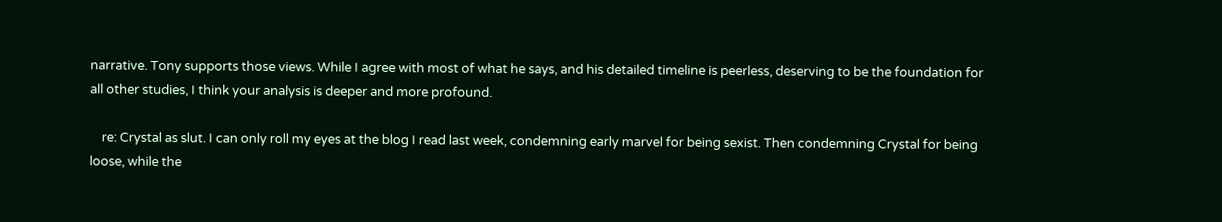narrative. Tony supports those views. While I agree with most of what he says, and his detailed timeline is peerless, deserving to be the foundation for all other studies, I think your analysis is deeper and more profound.

    re: Crystal as slut. I can only roll my eyes at the blog I read last week, condemning early marvel for being sexist. Then condemning Crystal for being loose, while the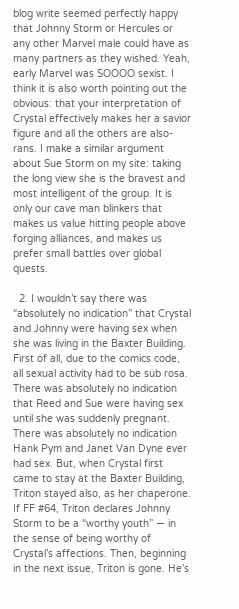blog write seemed perfectly happy that Johnny Storm or Hercules or any other Marvel male could have as many partners as they wished. Yeah, early Marvel was SOOOO sexist. I think it is also worth pointing out the obvious: that your interpretation of Crystal effectively makes her a savior figure and all the others are also-rans. I make a similar argument about Sue Storm on my site: taking the long view she is the bravest and most intelligent of the group. It is only our cave man blinkers that makes us value hitting people above forging alliances, and makes us prefer small battles over global quests.

  2. I wouldn’t say there was “absolutely no indication” that Crystal and Johnny were having sex when she was living in the Baxter Building. First of all, due to the comics code, all sexual activity had to be sub rosa. There was absolutely no indication that Reed and Sue were having sex until she was suddenly pregnant. There was absolutely no indication Hank Pym and Janet Van Dyne ever had sex. But, when Crystal first came to stay at the Baxter Building, Triton stayed also, as her chaperone. If FF #64, Triton declares Johnny Storm to be a “worthy youth” — in the sense of being worthy of Crystal’s affections. Then, beginning in the next issue, Triton is gone. He’s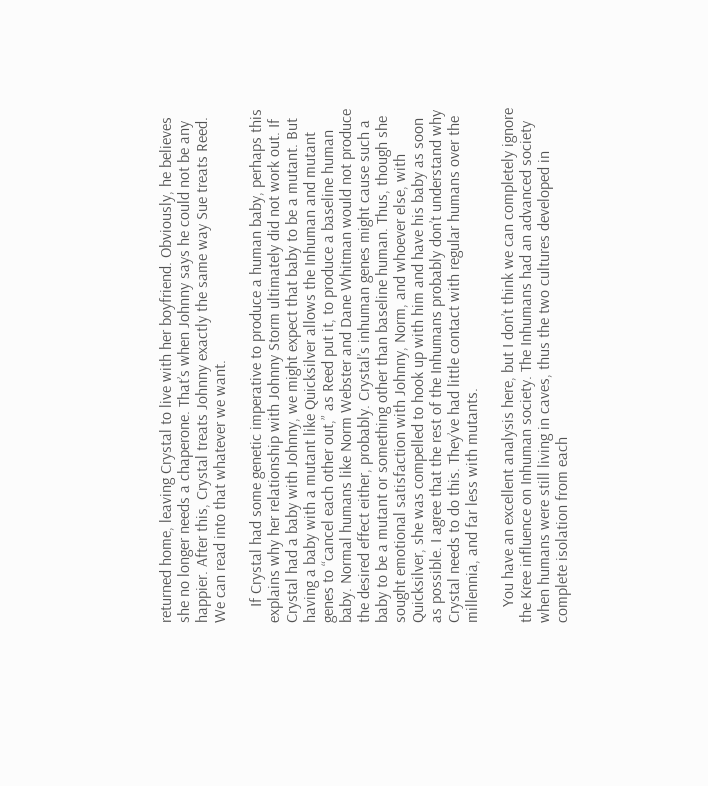returned home, leaving Crystal to live with her boyfriend. Obviously, he believes she no longer needs a chaperone. That’s when Johnny says he could not be any happier. After this, Crystal treats Johnny exactly the same way Sue treats Reed. We can read into that whatever we want.

    If Crystal had some genetic imperative to produce a human baby, perhaps this explains why her relationship with Johnny Storm ultimately did not work out. If Crystal had a baby with Johnny, we might expect that baby to be a mutant. But having a baby with a mutant like Quicksilver allows the Inhuman and mutant genes to “cancel each other out,” as Reed put it, to produce a baseline human baby. Normal humans like Norm Webster and Dane Whitman would not produce the desired effect either, probably. Crystal’s inhuman genes might cause such a baby to be a mutant or something other than baseline human. Thus, though she sought emotional satisfaction with Johnny, Norm, and whoever else, with Quicksilver, she was compelled to hook up with him and have his baby as soon as possible. I agree that the rest of the Inhumans probably don’t understand why Crystal needs to do this. They’ve had little contact with regular humans over the millennia, and far less with mutants.

    You have an excellent analysis here, but I don’t think we can completely ignore the Kree influence on Inhuman society. The Inhumans had an advanced society when humans were still living in caves, thus the two cultures developed in complete isolation from each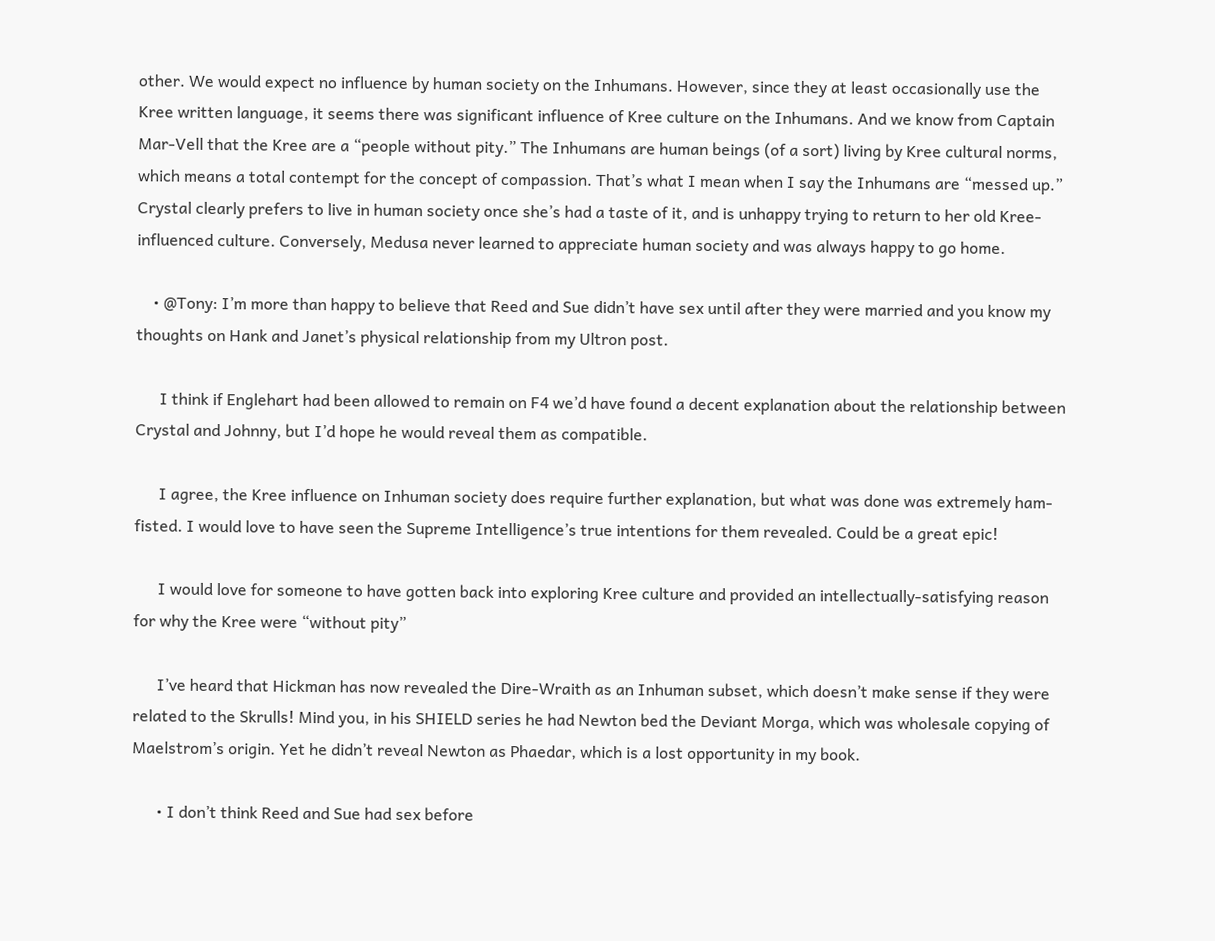other. We would expect no influence by human society on the Inhumans. However, since they at least occasionally use the Kree written language, it seems there was significant influence of Kree culture on the Inhumans. And we know from Captain Mar-Vell that the Kree are a “people without pity.” The Inhumans are human beings (of a sort) living by Kree cultural norms, which means a total contempt for the concept of compassion. That’s what I mean when I say the Inhumans are “messed up.” Crystal clearly prefers to live in human society once she’s had a taste of it, and is unhappy trying to return to her old Kree-influenced culture. Conversely, Medusa never learned to appreciate human society and was always happy to go home.

    • @Tony: I’m more than happy to believe that Reed and Sue didn’t have sex until after they were married and you know my thoughts on Hank and Janet’s physical relationship from my Ultron post.

      I think if Englehart had been allowed to remain on F4 we’d have found a decent explanation about the relationship between Crystal and Johnny, but I’d hope he would reveal them as compatible.

      I agree, the Kree influence on Inhuman society does require further explanation, but what was done was extremely ham-fisted. I would love to have seen the Supreme Intelligence’s true intentions for them revealed. Could be a great epic!

      I would love for someone to have gotten back into exploring Kree culture and provided an intellectually-satisfying reason for why the Kree were “without pity”

      I’ve heard that Hickman has now revealed the Dire-Wraith as an Inhuman subset, which doesn’t make sense if they were related to the Skrulls! Mind you, in his SHIELD series he had Newton bed the Deviant Morga, which was wholesale copying of Maelstrom’s origin. Yet he didn’t reveal Newton as Phaedar, which is a lost opportunity in my book.

      • I don’t think Reed and Sue had sex before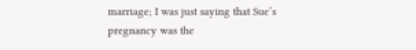marriage; I was just saying that Sue’s pregnancy was the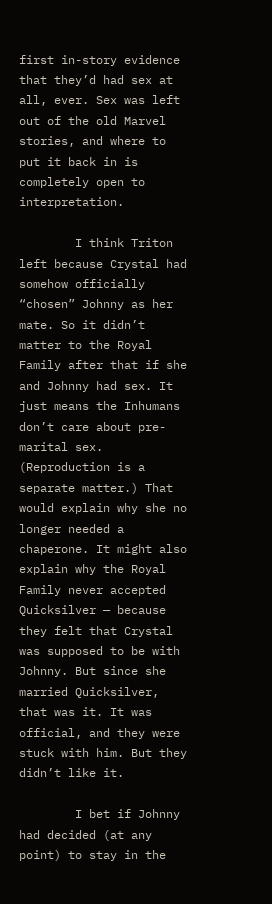first in-story evidence that they’d had sex at all, ever. Sex was left out of the old Marvel stories, and where to put it back in is completely open to interpretation.

        I think Triton left because Crystal had somehow officially “chosen” Johnny as her mate. So it didn’t matter to the Royal Family after that if she and Johnny had sex. It just means the Inhumans don’t care about pre-marital sex. (Reproduction is a separate matter.) That would explain why she no longer needed a chaperone. It might also explain why the Royal Family never accepted Quicksilver — because they felt that Crystal was supposed to be with Johnny. But since she married Quicksilver, that was it. It was official, and they were stuck with him. But they didn’t like it.

        I bet if Johnny had decided (at any point) to stay in the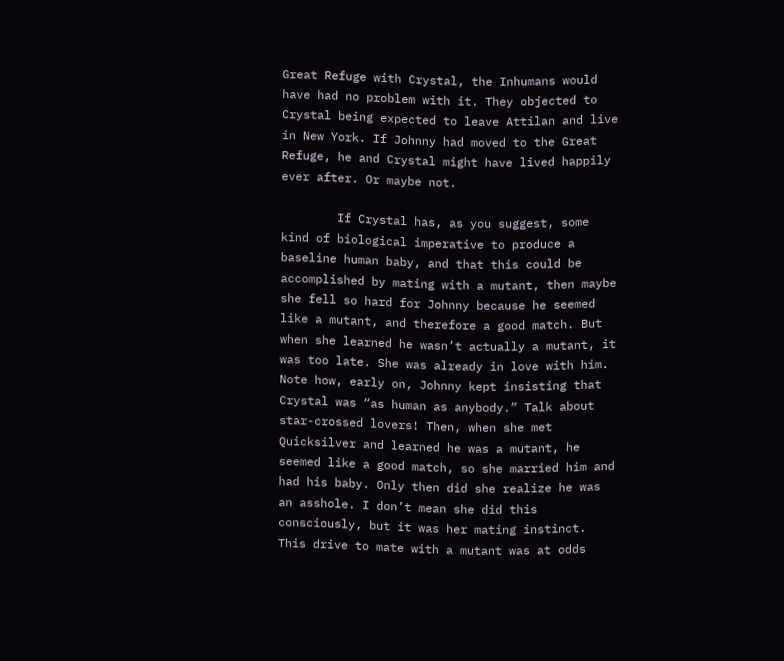Great Refuge with Crystal, the Inhumans would have had no problem with it. They objected to Crystal being expected to leave Attilan and live in New York. If Johnny had moved to the Great Refuge, he and Crystal might have lived happily ever after. Or maybe not.

        If Crystal has, as you suggest, some kind of biological imperative to produce a baseline human baby, and that this could be accomplished by mating with a mutant, then maybe she fell so hard for Johnny because he seemed like a mutant, and therefore a good match. But when she learned he wasn’t actually a mutant, it was too late. She was already in love with him. Note how, early on, Johnny kept insisting that Crystal was “as human as anybody.” Talk about star-crossed lovers! Then, when she met Quicksilver and learned he was a mutant, he seemed like a good match, so she married him and had his baby. Only then did she realize he was an asshole. I don’t mean she did this consciously, but it was her mating instinct. This drive to mate with a mutant was at odds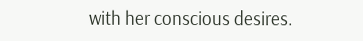with her conscious desires.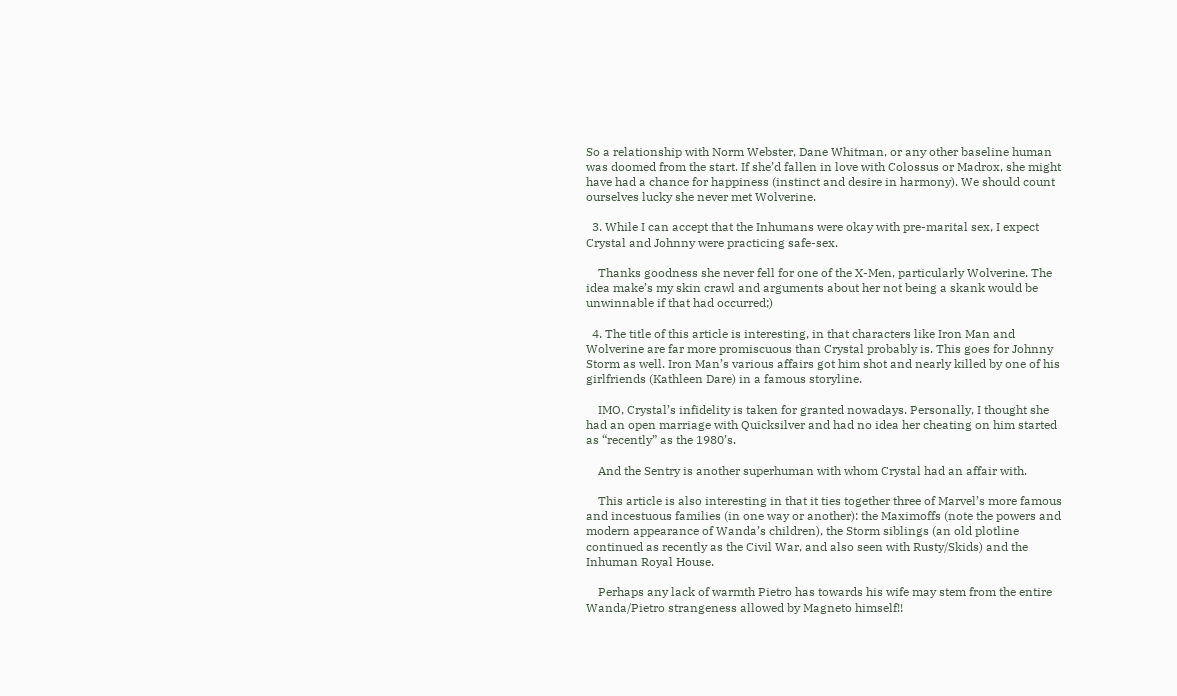So a relationship with Norm Webster, Dane Whitman, or any other baseline human was doomed from the start. If she’d fallen in love with Colossus or Madrox, she might have had a chance for happiness (instinct and desire in harmony). We should count ourselves lucky she never met Wolverine.

  3. While I can accept that the Inhumans were okay with pre-marital sex, I expect Crystal and Johnny were practicing safe-sex.

    Thanks goodness she never fell for one of the X-Men, particularly Wolverine. The idea make’s my skin crawl and arguments about her not being a skank would be unwinnable if that had occurred;)

  4. The title of this article is interesting, in that characters like Iron Man and Wolverine are far more promiscuous than Crystal probably is. This goes for Johnny Storm as well. Iron Man’s various affairs got him shot and nearly killed by one of his girlfriends (Kathleen Dare) in a famous storyline.

    IMO, Crystal’s infidelity is taken for granted nowadays. Personally, I thought she had an open marriage with Quicksilver and had no idea her cheating on him started as “recently” as the 1980’s.

    And the Sentry is another superhuman with whom Crystal had an affair with.

    This article is also interesting in that it ties together three of Marvel’s more famous and incestuous families (in one way or another): the Maximoffs (note the powers and modern appearance of Wanda’s children), the Storm siblings (an old plotline continued as recently as the Civil War, and also seen with Rusty/Skids) and the Inhuman Royal House.

    Perhaps any lack of warmth Pietro has towards his wife may stem from the entire Wanda/Pietro strangeness allowed by Magneto himself!!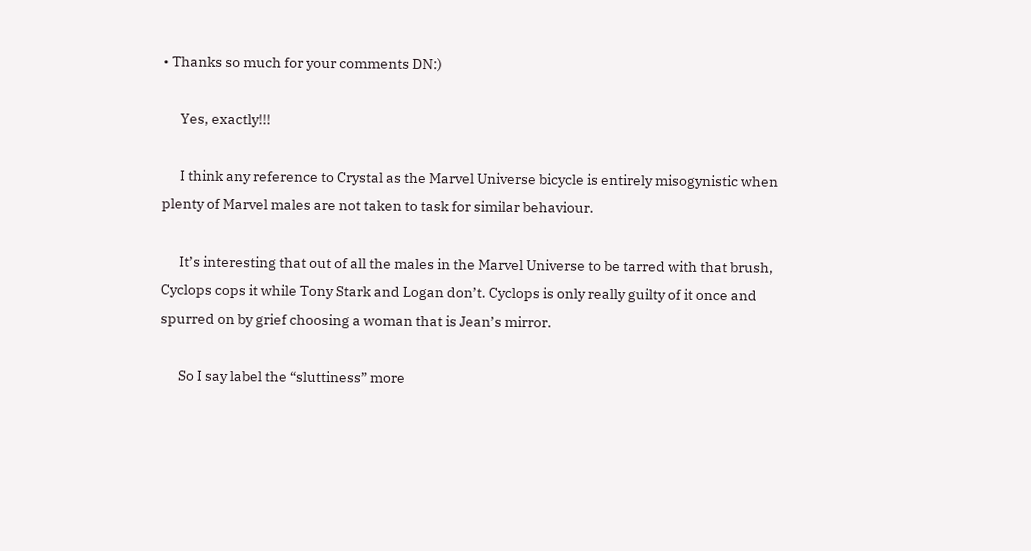• Thanks so much for your comments DN:)

      Yes, exactly!!!

      I think any reference to Crystal as the Marvel Universe bicycle is entirely misogynistic when plenty of Marvel males are not taken to task for similar behaviour.

      It’s interesting that out of all the males in the Marvel Universe to be tarred with that brush, Cyclops cops it while Tony Stark and Logan don’t. Cyclops is only really guilty of it once and spurred on by grief choosing a woman that is Jean’s mirror.

      So I say label the “sluttiness” more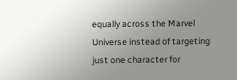equally across the Marvel Universe instead of targeting just one character for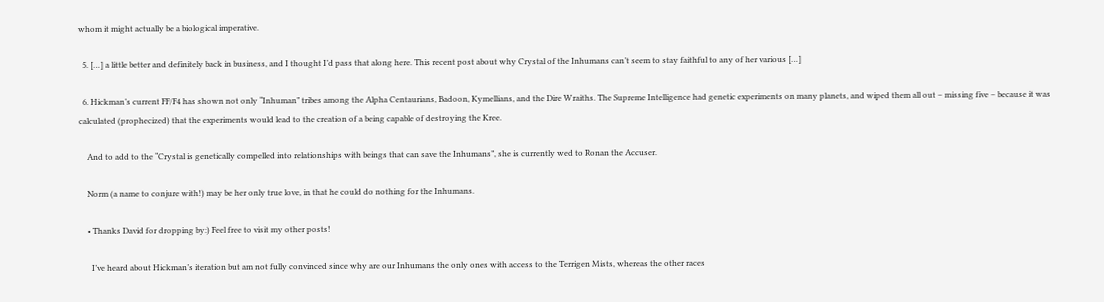whom it might actually be a biological imperative.

  5. […] a little better and definitely back in business, and I thought I’d pass that along here. This recent post about why Crystal of the Inhumans can’t seem to stay faithful to any of her various […]

  6. Hickman’s current FF/F4 has shown not only “Inhuman” tribes among the Alpha Centaurians, Badoon, Kymellians, and the Dire Wraiths. The Supreme Intelligence had genetic experiments on many planets, and wiped them all out – missing five – because it was calculated (prophecized) that the experiments would lead to the creation of a being capable of destroying the Kree.

    And to add to the “Crystal is genetically compelled into relationships with beings that can save the Inhumans”, she is currently wed to Ronan the Accuser.

    Norm (a name to conjure with!) may be her only true love, in that he could do nothing for the Inhumans.

    • Thanks David for dropping by:) Feel free to visit my other posts!

      I’ve heard about Hickman’s iteration but am not fully convinced since why are our Inhumans the only ones with access to the Terrigen Mists, whereas the other races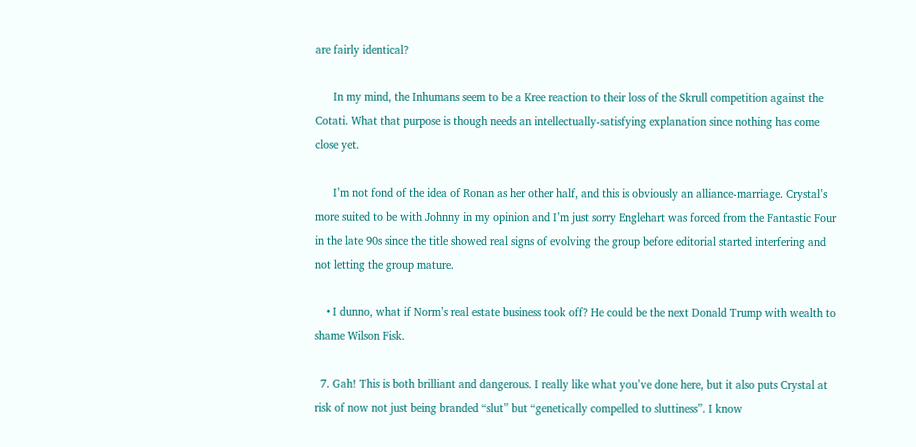are fairly identical?

      In my mind, the Inhumans seem to be a Kree reaction to their loss of the Skrull competition against the Cotati. What that purpose is though needs an intellectually-satisfying explanation since nothing has come close yet.

      I’m not fond of the idea of Ronan as her other half, and this is obviously an alliance-marriage. Crystal’s more suited to be with Johnny in my opinion and I’m just sorry Englehart was forced from the Fantastic Four in the late 90s since the title showed real signs of evolving the group before editorial started interfering and not letting the group mature.

    • I dunno, what if Norm’s real estate business took off? He could be the next Donald Trump with wealth to shame Wilson Fisk.

  7. Gah! This is both brilliant and dangerous. I really like what you’ve done here, but it also puts Crystal at risk of now not just being branded “slut” but “genetically compelled to sluttiness”. I know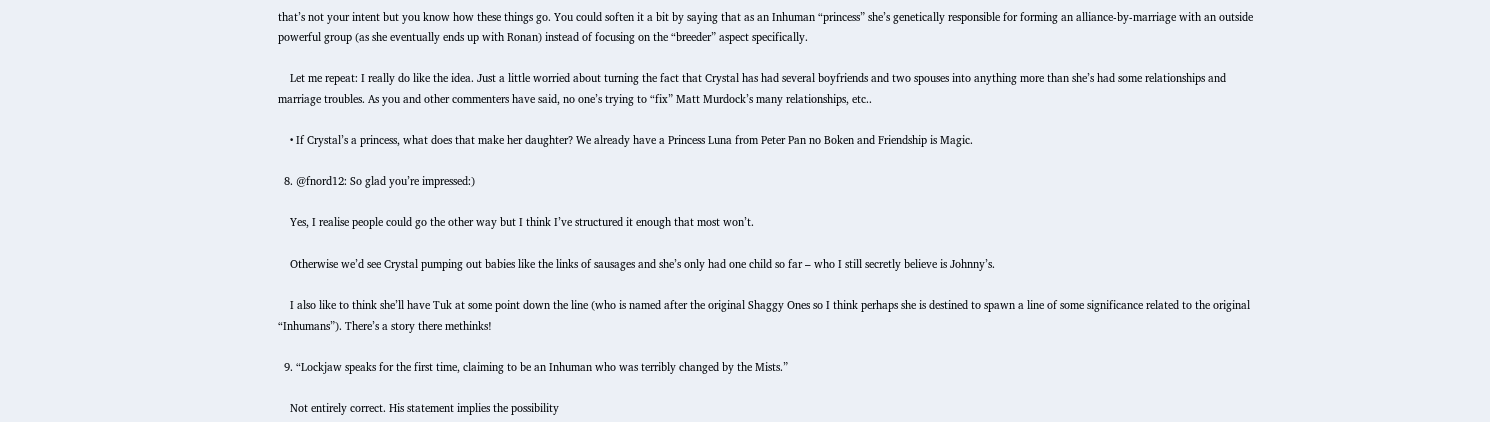that’s not your intent but you know how these things go. You could soften it a bit by saying that as an Inhuman “princess” she’s genetically responsible for forming an alliance-by-marriage with an outside powerful group (as she eventually ends up with Ronan) instead of focusing on the “breeder” aspect specifically.

    Let me repeat: I really do like the idea. Just a little worried about turning the fact that Crystal has had several boyfriends and two spouses into anything more than she’s had some relationships and marriage troubles. As you and other commenters have said, no one’s trying to “fix” Matt Murdock’s many relationships, etc..

    • If Crystal’s a princess, what does that make her daughter? We already have a Princess Luna from Peter Pan no Boken and Friendship is Magic.

  8. @fnord12: So glad you’re impressed:)

    Yes, I realise people could go the other way but I think I’ve structured it enough that most won’t.

    Otherwise we’d see Crystal pumping out babies like the links of sausages and she’s only had one child so far – who I still secretly believe is Johnny’s.

    I also like to think she’ll have Tuk at some point down the line (who is named after the original Shaggy Ones so I think perhaps she is destined to spawn a line of some significance related to the original “Inhumans”). There’s a story there methinks!

  9. “Lockjaw speaks for the first time, claiming to be an Inhuman who was terribly changed by the Mists.”

    Not entirely correct. His statement implies the possibility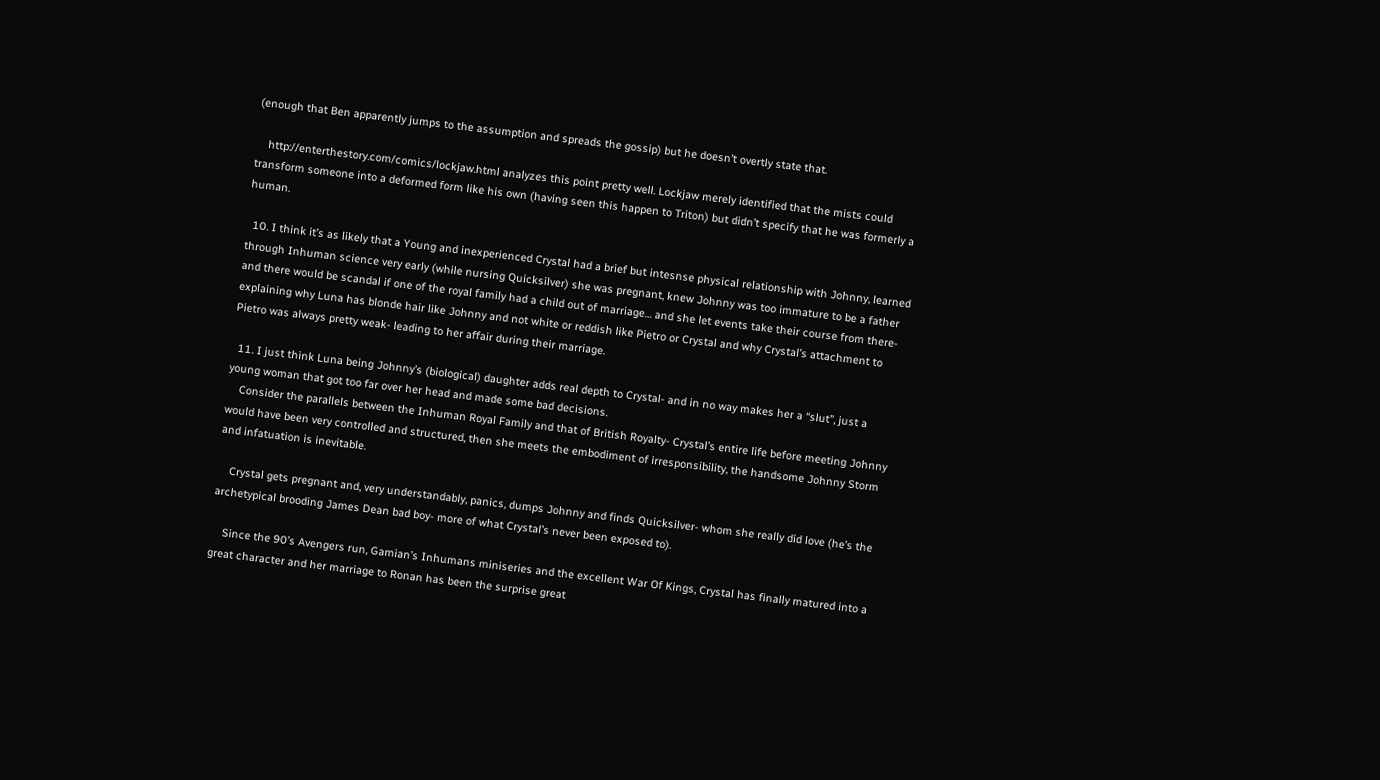(enough that Ben apparently jumps to the assumption and spreads the gossip) but he doesn’t overtly state that.

    http://enterthestory.com/comics/lockjaw.html analyzes this point pretty well. Lockjaw merely identified that the mists could transform someone into a deformed form like his own (having seen this happen to Triton) but didn’t specify that he was formerly a human.

  10. I think it’s as likely that a Young and inexperienced Crystal had a brief but intesnse physical relationship with Johnny, learned through Inhuman science very early (while nursing Quicksilver) she was pregnant, knew Johnny was too immature to be a father and there would be scandal if one of the royal family had a child out of marriage… and she let events take their course from there- explaining why Luna has blonde hair like Johnny and not white or reddish like Pietro or Crystal and why Crystal’s attachment to Pietro was always pretty weak- leading to her affair during their marriage.

  11. I just think Luna being Johnny’s (biological) daughter adds real depth to Crystal- and in no way makes her a “slut”, just a young woman that got too far over her head and made some bad decisions.
    Consider the parallels between the Inhuman Royal Family and that of British Royalty- Crystal’s entire life before meeting Johnny would have been very controlled and structured, then she meets the embodiment of irresponsibility, the handsome Johnny Storm and infatuation is inevitable.

    Crystal gets pregnant and, very understandably, panics, dumps Johnny and finds Quicksilver- whom she really did love (he’s the archetypical brooding James Dean bad boy- more of what Crystal’s never been exposed to).

    Since the 90’s Avengers run, Gamian’s Inhumans miniseries and the excellent War Of Kings, Crystal has finally matured into a great character and her marriage to Ronan has been the surprise great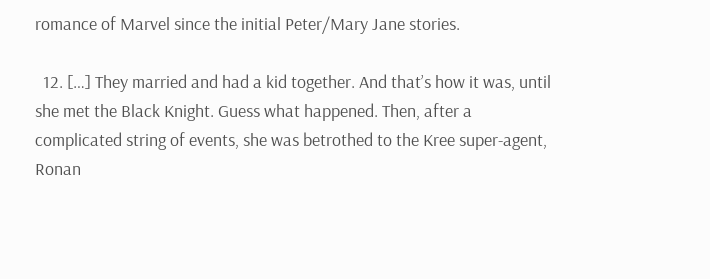romance of Marvel since the initial Peter/Mary Jane stories.

  12. […] They married and had a kid together. And that’s how it was, until she met the Black Knight. Guess what happened. Then, after a complicated string of events, she was betrothed to the Kree super-agent, Ronan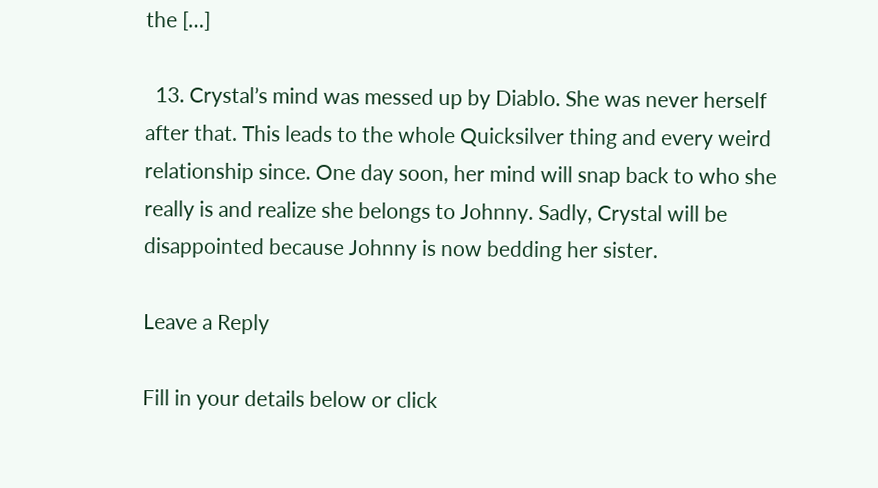the […]

  13. Crystal’s mind was messed up by Diablo. She was never herself after that. This leads to the whole Quicksilver thing and every weird relationship since. One day soon, her mind will snap back to who she really is and realize she belongs to Johnny. Sadly, Crystal will be disappointed because Johnny is now bedding her sister.

Leave a Reply

Fill in your details below or click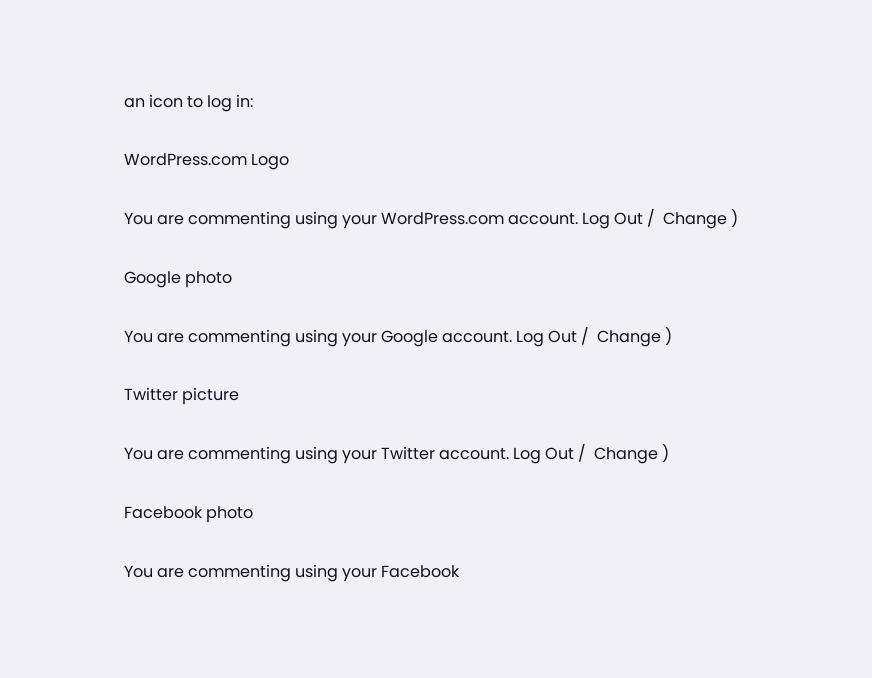an icon to log in:

WordPress.com Logo

You are commenting using your WordPress.com account. Log Out /  Change )

Google photo

You are commenting using your Google account. Log Out /  Change )

Twitter picture

You are commenting using your Twitter account. Log Out /  Change )

Facebook photo

You are commenting using your Facebook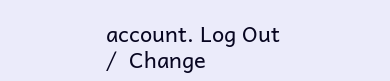account. Log Out /  Change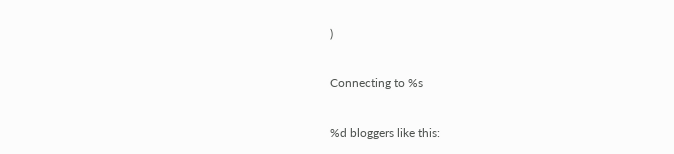)

Connecting to %s

%d bloggers like this: